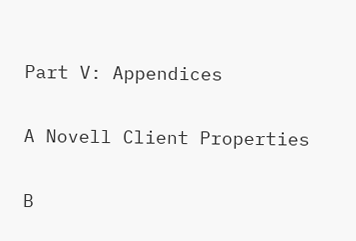Part V: Appendices


A Novell Client Properties


B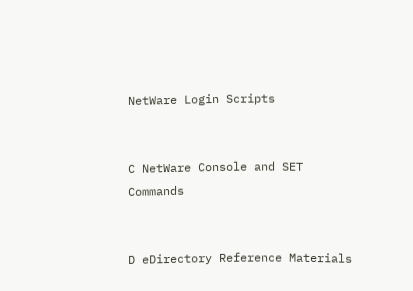NetWare Login Scripts


C NetWare Console and SET Commands


D eDirectory Reference Materials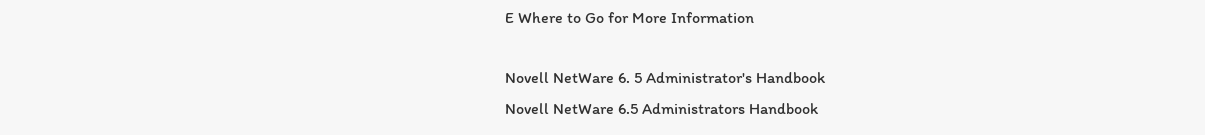E Where to Go for More Information

Novell NetWare 6. 5 Administrator's Handbook
Novell NetWare 6.5 Administrators Handbook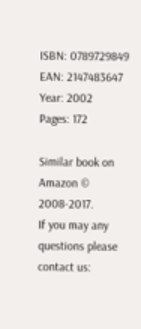ISBN: 0789729849
EAN: 2147483647
Year: 2002
Pages: 172

Similar book on Amazon © 2008-2017.
If you may any questions please contact us: